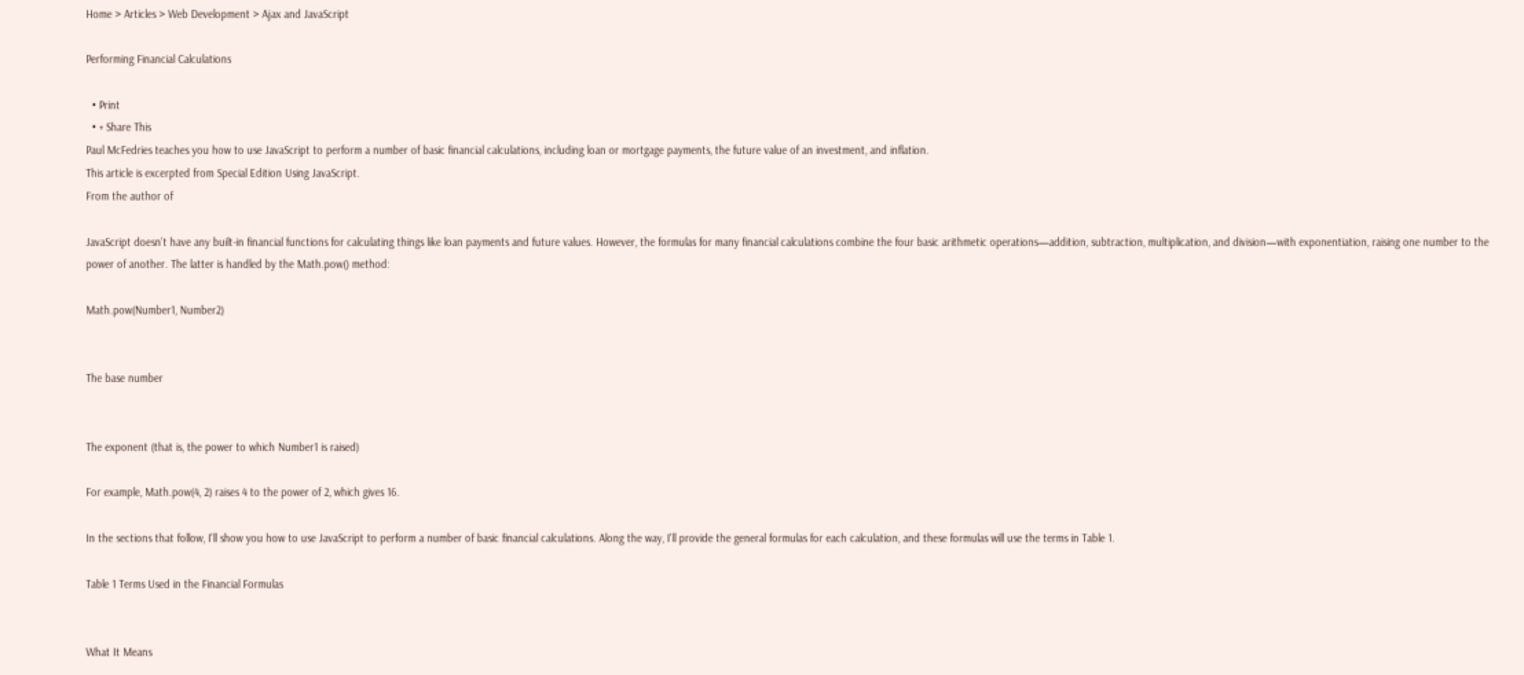Home > Articles > Web Development > Ajax and JavaScript

Performing Financial Calculations

  • Print
  • + Share This
Paul McFedries teaches you how to use JavaScript to perform a number of basic financial calculations, including loan or mortgage payments, the future value of an investment, and inflation.
This article is excerpted from Special Edition Using JavaScript.
From the author of

JavaScript doesn't have any built-in financial functions for calculating things like loan payments and future values. However, the formulas for many financial calculations combine the four basic arithmetic operations—addition, subtraction, multiplication, and division—with exponentiation, raising one number to the power of another. The latter is handled by the Math.pow() method:

Math.pow(Number1, Number2)


The base number


The exponent (that is, the power to which Number1 is raised)

For example, Math.pow(4, 2) raises 4 to the power of 2, which gives 16.

In the sections that follow, I'll show you how to use JavaScript to perform a number of basic financial calculations. Along the way, I'll provide the general formulas for each calculation, and these formulas will use the terms in Table 1.

Table 1 Terms Used in the Financial Formulas


What It Means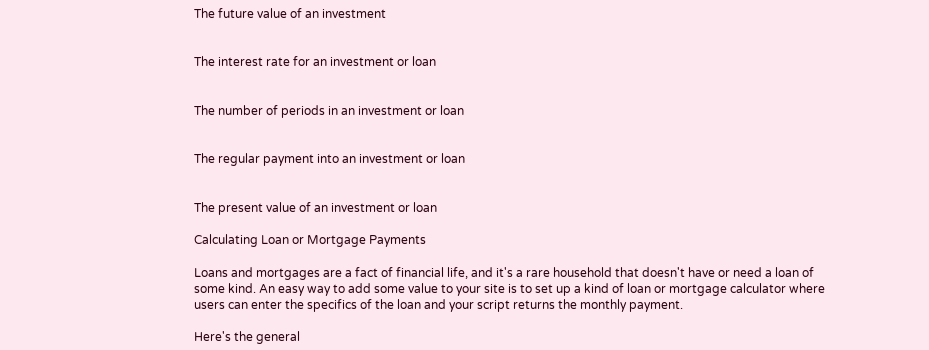The future value of an investment


The interest rate for an investment or loan


The number of periods in an investment or loan


The regular payment into an investment or loan


The present value of an investment or loan

Calculating Loan or Mortgage Payments

Loans and mortgages are a fact of financial life, and it's a rare household that doesn't have or need a loan of some kind. An easy way to add some value to your site is to set up a kind of loan or mortgage calculator where users can enter the specifics of the loan and your script returns the monthly payment.

Here's the general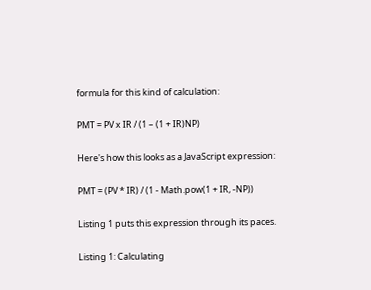formula for this kind of calculation:

PMT = PV x IR / (1 – (1 + IR)NP)

Here's how this looks as a JavaScript expression:

PMT = (PV * IR) / (1 - Math.pow(1 + IR, -NP))

Listing 1 puts this expression through its paces.

Listing 1: Calculating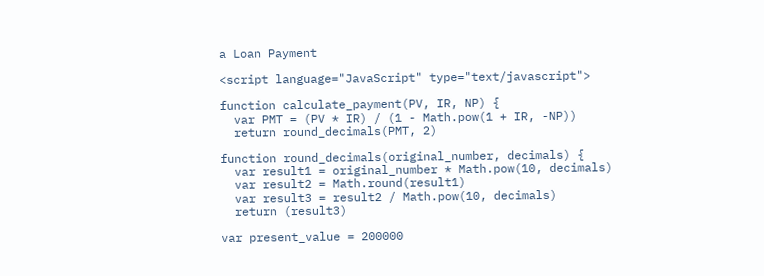a Loan Payment

<script language="JavaScript" type="text/javascript">

function calculate_payment(PV, IR, NP) {
  var PMT = (PV * IR) / (1 - Math.pow(1 + IR, -NP))
  return round_decimals(PMT, 2)

function round_decimals(original_number, decimals) {
  var result1 = original_number * Math.pow(10, decimals)
  var result2 = Math.round(result1)
  var result3 = result2 / Math.pow(10, decimals)
  return (result3)

var present_value = 200000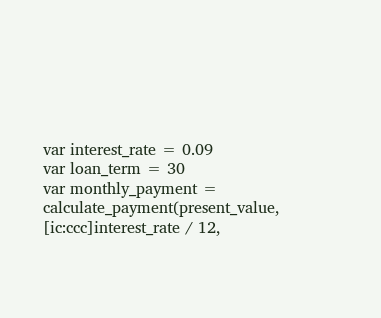var interest_rate = 0.09
var loan_term = 30
var monthly_payment = calculate_payment(present_value,
[ic:ccc]interest_rate / 12,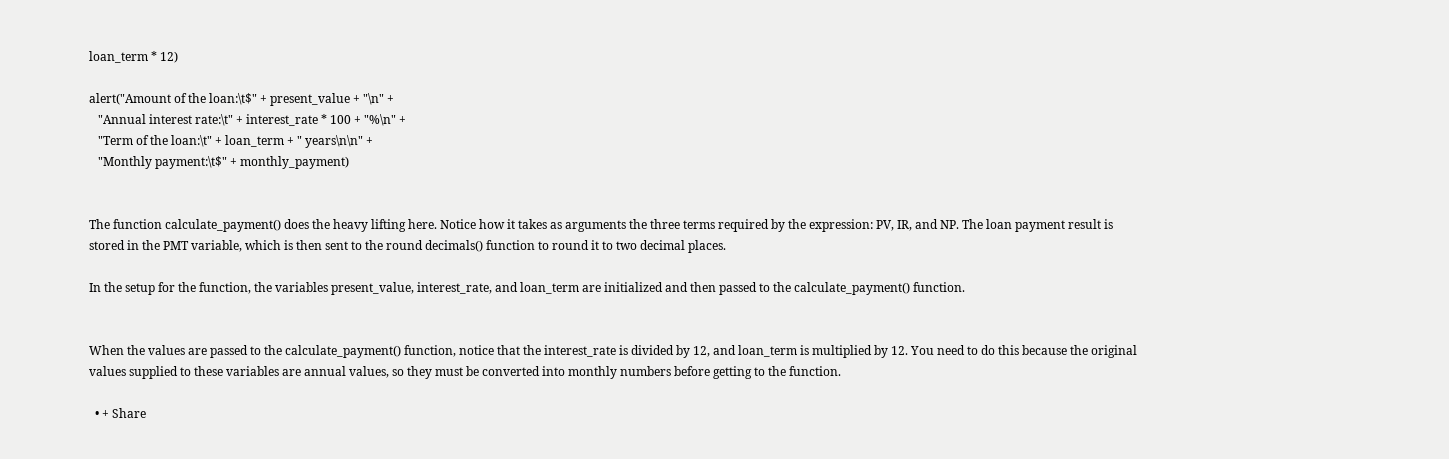loan_term * 12)

alert("Amount of the loan:\t$" + present_value + "\n" +
   "Annual interest rate:\t" + interest_rate * 100 + "%\n" +
   "Term of the loan:\t" + loan_term + " years\n\n" +
   "Monthly payment:\t$" + monthly_payment)


The function calculate_payment() does the heavy lifting here. Notice how it takes as arguments the three terms required by the expression: PV, IR, and NP. The loan payment result is stored in the PMT variable, which is then sent to the round decimals() function to round it to two decimal places.

In the setup for the function, the variables present_value, interest_rate, and loan_term are initialized and then passed to the calculate_payment() function.


When the values are passed to the calculate_payment() function, notice that the interest_rate is divided by 12, and loan_term is multiplied by 12. You need to do this because the original values supplied to these variables are annual values, so they must be converted into monthly numbers before getting to the function.

  • + Share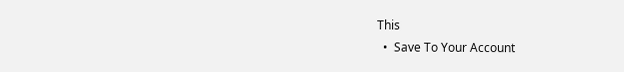This
  •  Save To Your Account